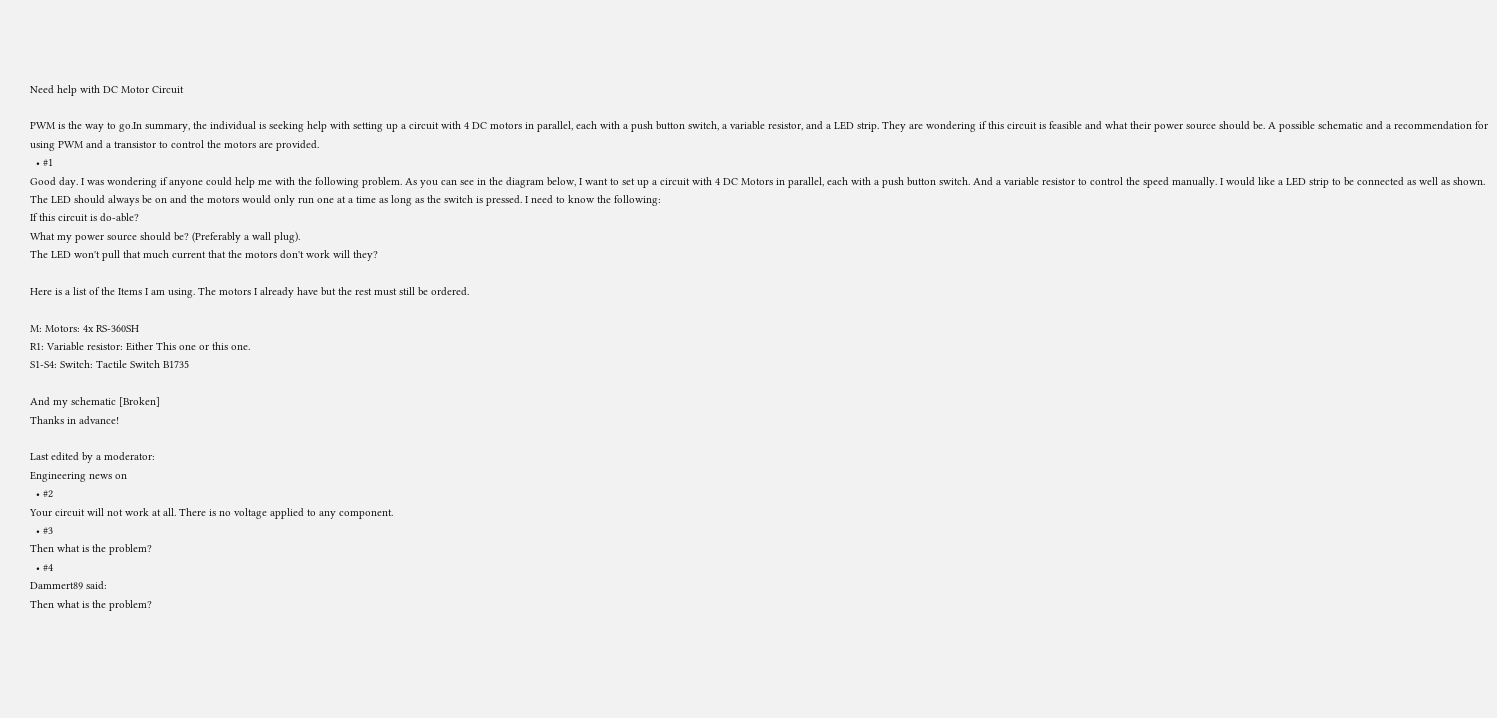Need help with DC Motor Circuit

PWM is the way to go.In summary, the individual is seeking help with setting up a circuit with 4 DC motors in parallel, each with a push button switch, a variable resistor, and a LED strip. They are wondering if this circuit is feasible and what their power source should be. A possible schematic and a recommendation for using PWM and a transistor to control the motors are provided.
  • #1
Good day. I was wondering if anyone could help me with the following problem. As you can see in the diagram below, I want to set up a circuit with 4 DC Motors in parallel, each with a push button switch. And a variable resistor to control the speed manually. I would like a LED strip to be connected as well as shown. The LED should always be on and the motors would only run one at a time as long as the switch is pressed. I need to know the following:
If this circuit is do-able?
What my power source should be? (Preferably a wall plug).
The LED won't pull that much current that the motors don't work will they?

Here is a list of the Items I am using. The motors I already have but the rest must still be ordered.

M: Motors: 4x RS-360SH
R1: Variable resistor: Either This one or this one.
S1-S4: Switch: Tactile Switch B1735

And my schematic [Broken]
Thanks in advance!

Last edited by a moderator:
Engineering news on
  • #2
Your circuit will not work at all. There is no voltage applied to any component.
  • #3
Then what is the problem?
  • #4
Dammert89 said:
Then what is the problem?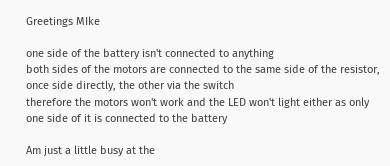Greetings MIke

one side of the battery isn't connected to anything
both sides of the motors are connected to the same side of the resistor, once side directly, the other via the switch
therefore the motors won't work and the LED won't light either as only one side of it is connected to the battery

Am just a little busy at the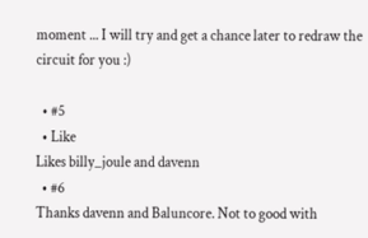moment ... I will try and get a chance later to redraw the circuit for you :)

  • #5
  • Like
Likes billy_joule and davenn
  • #6
Thanks davenn and Baluncore. Not to good with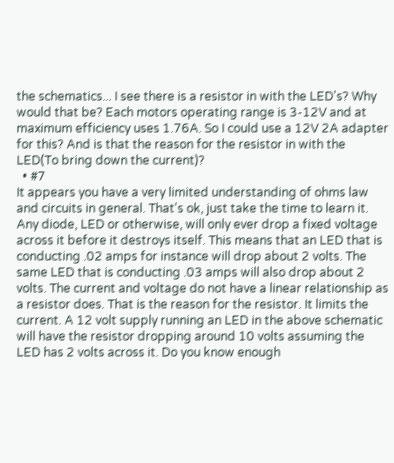the schematics... I see there is a resistor in with the LED's? Why would that be? Each motors operating range is 3-12V and at maximum efficiency uses 1.76A. So I could use a 12V 2A adapter for this? And is that the reason for the resistor in with the LED(To bring down the current)?
  • #7
It appears you have a very limited understanding of ohms law and circuits in general. That's ok, just take the time to learn it. Any diode, LED or otherwise, will only ever drop a fixed voltage across it before it destroys itself. This means that an LED that is conducting .02 amps for instance will drop about 2 volts. The same LED that is conducting .03 amps will also drop about 2 volts. The current and voltage do not have a linear relationship as a resistor does. That is the reason for the resistor. It limits the current. A 12 volt supply running an LED in the above schematic will have the resistor dropping around 10 volts assuming the LED has 2 volts across it. Do you know enough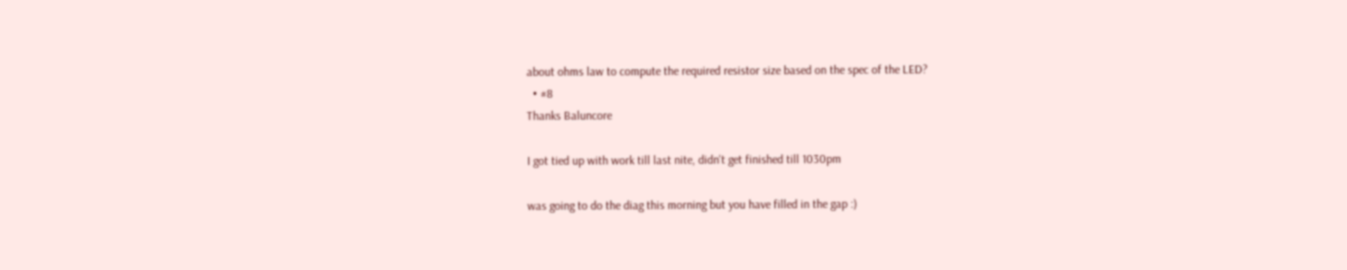about ohms law to compute the required resistor size based on the spec of the LED?
  • #8
Thanks Baluncore

I got tied up with work till last nite, didn't get finished till 1030pm

was going to do the diag this morning but you have filled in the gap :)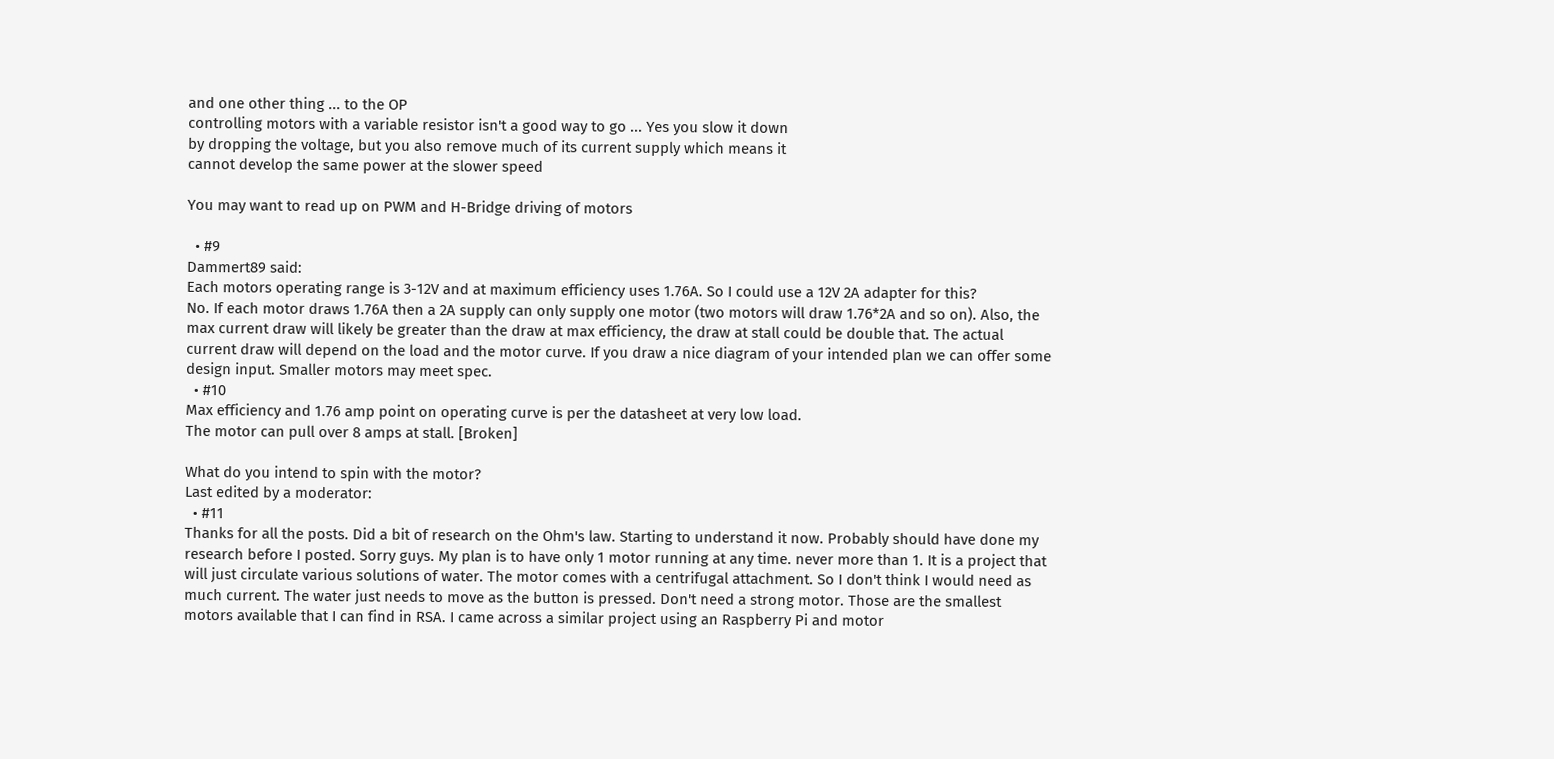and one other thing ... to the OP
controlling motors with a variable resistor isn't a good way to go ... Yes you slow it down
by dropping the voltage, but you also remove much of its current supply which means it
cannot develop the same power at the slower speed

You may want to read up on PWM and H-Bridge driving of motors

  • #9
Dammert89 said:
Each motors operating range is 3-12V and at maximum efficiency uses 1.76A. So I could use a 12V 2A adapter for this?
No. If each motor draws 1.76A then a 2A supply can only supply one motor (two motors will draw 1.76*2A and so on). Also, the max current draw will likely be greater than the draw at max efficiency, the draw at stall could be double that. The actual current draw will depend on the load and the motor curve. If you draw a nice diagram of your intended plan we can offer some design input. Smaller motors may meet spec.
  • #10
Max efficiency and 1.76 amp point on operating curve is per the datasheet at very low load.
The motor can pull over 8 amps at stall. [Broken]

What do you intend to spin with the motor?
Last edited by a moderator:
  • #11
Thanks for all the posts. Did a bit of research on the Ohm's law. Starting to understand it now. Probably should have done my research before I posted. Sorry guys. My plan is to have only 1 motor running at any time. never more than 1. It is a project that will just circulate various solutions of water. The motor comes with a centrifugal attachment. So I don't think I would need as much current. The water just needs to move as the button is pressed. Don't need a strong motor. Those are the smallest motors available that I can find in RSA. I came across a similar project using an Raspberry Pi and motor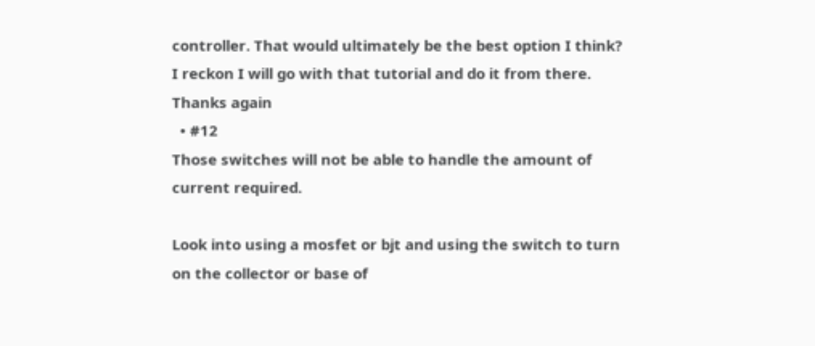controller. That would ultimately be the best option I think? I reckon I will go with that tutorial and do it from there. Thanks again
  • #12
Those switches will not be able to handle the amount of current required.

Look into using a mosfet or bjt and using the switch to turn on the collector or base of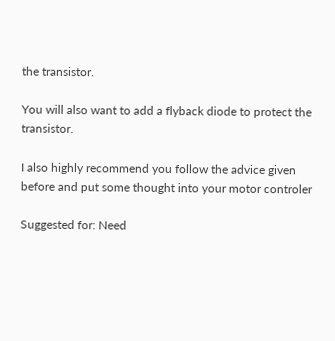the transistor.

You will also want to add a flyback diode to protect the transistor.

I also highly recommend you follow the advice given before and put some thought into your motor controler

Suggested for: Need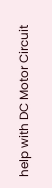help with DC Motor Circuit